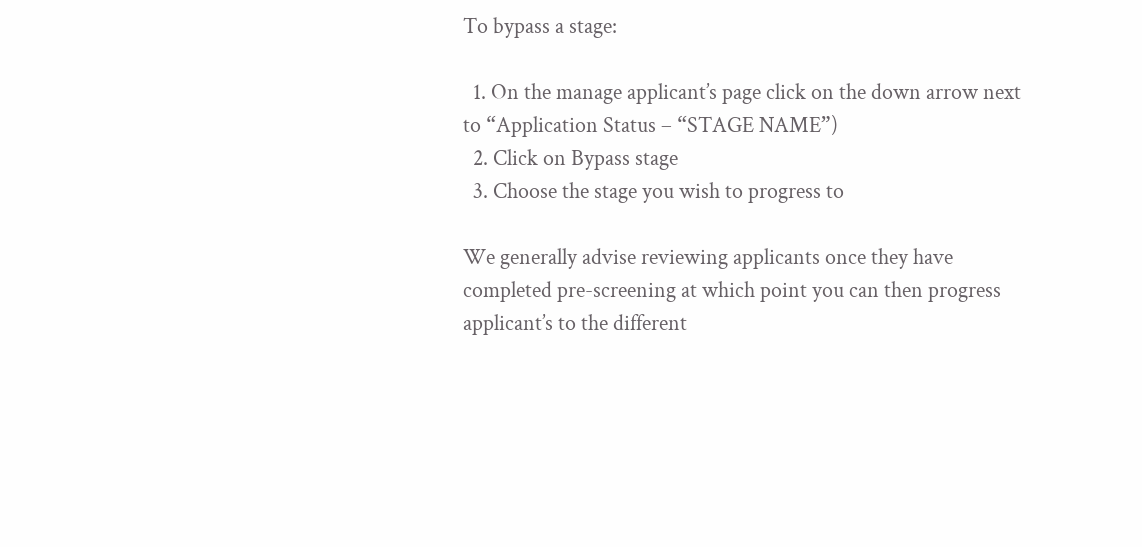To bypass a stage:

  1. On the manage applicant’s page click on the down arrow next to “Application Status – “STAGE NAME”)
  2. Click on Bypass stage
  3. Choose the stage you wish to progress to

We generally advise reviewing applicants once they have completed pre-screening at which point you can then progress applicant’s to the different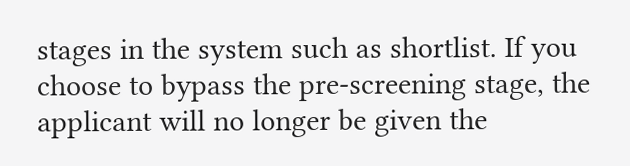stages in the system such as shortlist. If you choose to bypass the pre-screening stage, the applicant will no longer be given the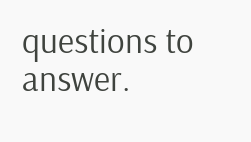questions to answer.